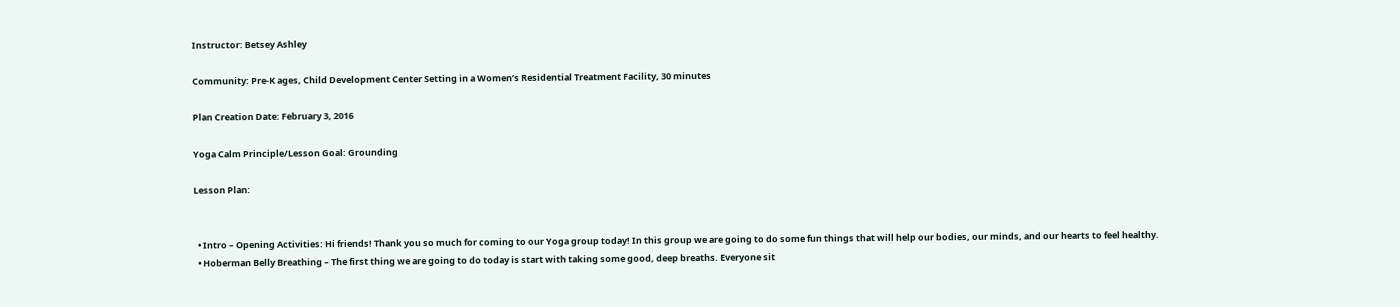Instructor: Betsey Ashley

Community: Pre-K ages, Child Development Center Setting in a Women’s Residential Treatment Facility, 30 minutes

Plan Creation Date: February 3, 2016

Yoga Calm Principle/Lesson Goal: Grounding

Lesson Plan:


  • Intro – Opening Activities: Hi friends! Thank you so much for coming to our Yoga group today! In this group we are going to do some fun things that will help our bodies, our minds, and our hearts to feel healthy.
  • Hoberman Belly Breathing – The first thing we are going to do today is start with taking some good, deep breaths. Everyone sit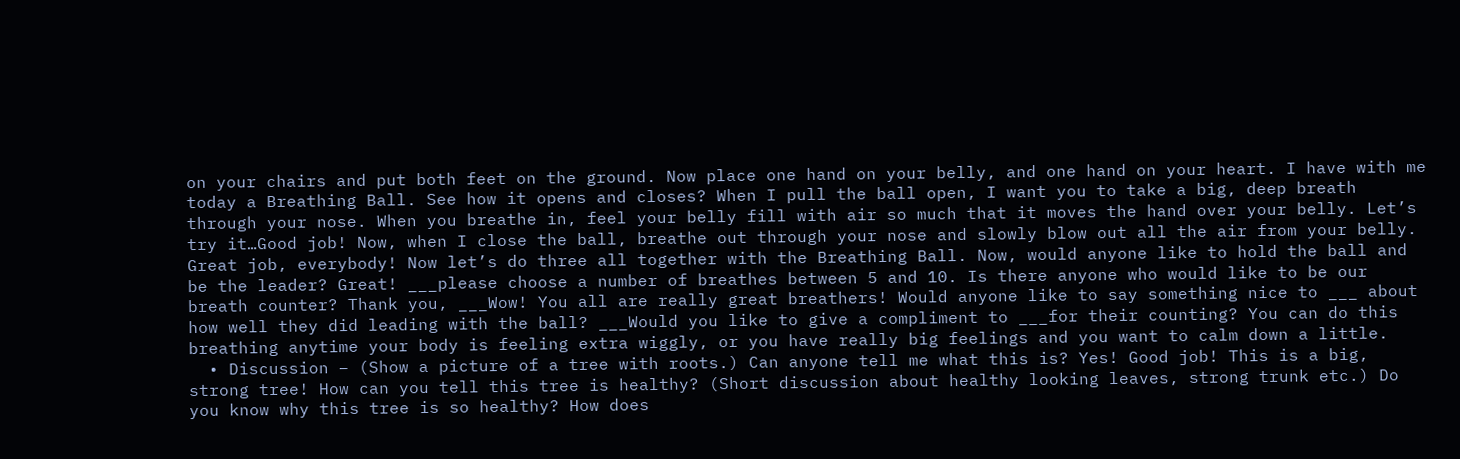on your chairs and put both feet on the ground. Now place one hand on your belly, and one hand on your heart. I have with me today a Breathing Ball. See how it opens and closes? When I pull the ball open, I want you to take a big, deep breath through your nose. When you breathe in, feel your belly fill with air so much that it moves the hand over your belly. Let’s try it…Good job! Now, when I close the ball, breathe out through your nose and slowly blow out all the air from your belly. Great job, everybody! Now let’s do three all together with the Breathing Ball. Now, would anyone like to hold the ball and be the leader? Great! ___please choose a number of breathes between 5 and 10. Is there anyone who would like to be our breath counter? Thank you, ___Wow! You all are really great breathers! Would anyone like to say something nice to ___ about how well they did leading with the ball? ___Would you like to give a compliment to ___for their counting? You can do this breathing anytime your body is feeling extra wiggly, or you have really big feelings and you want to calm down a little.
  • Discussion – (Show a picture of a tree with roots.) Can anyone tell me what this is? Yes! Good job! This is a big, strong tree! How can you tell this tree is healthy? (Short discussion about healthy looking leaves, strong trunk etc.) Do you know why this tree is so healthy? How does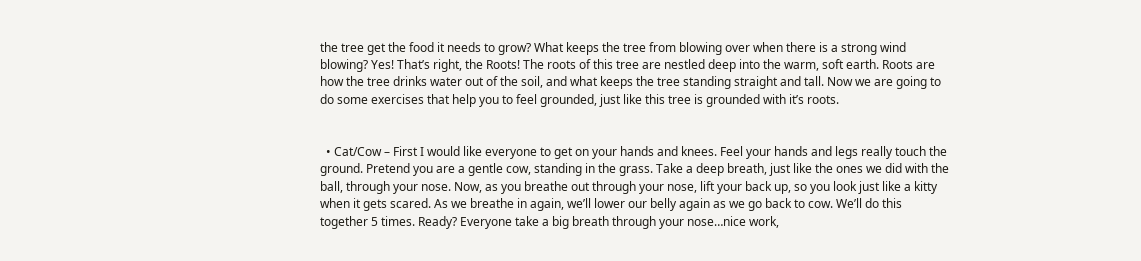the tree get the food it needs to grow? What keeps the tree from blowing over when there is a strong wind blowing? Yes! That’s right, the Roots! The roots of this tree are nestled deep into the warm, soft earth. Roots are how the tree drinks water out of the soil, and what keeps the tree standing straight and tall. Now we are going to do some exercises that help you to feel grounded, just like this tree is grounded with it’s roots.


  • Cat/Cow – First I would like everyone to get on your hands and knees. Feel your hands and legs really touch the ground. Pretend you are a gentle cow, standing in the grass. Take a deep breath, just like the ones we did with the ball, through your nose. Now, as you breathe out through your nose, lift your back up, so you look just like a kitty when it gets scared. As we breathe in again, we’ll lower our belly again as we go back to cow. We’ll do this together 5 times. Ready? Everyone take a big breath through your nose…nice work,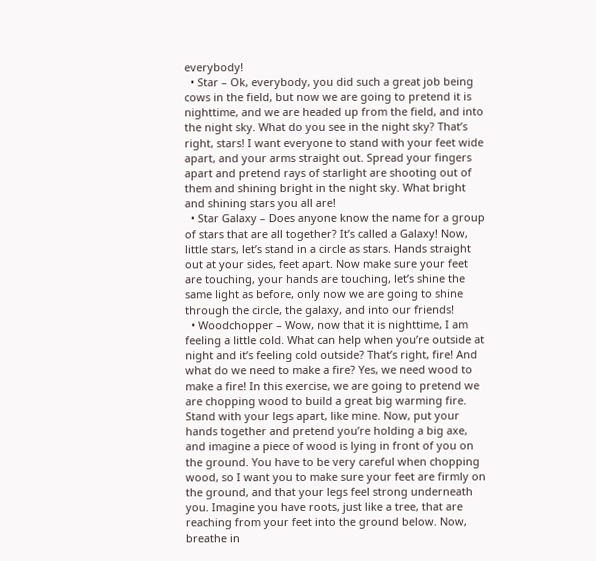everybody!
  • Star – Ok, everybody, you did such a great job being cows in the field, but now we are going to pretend it is nighttime, and we are headed up from the field, and into the night sky. What do you see in the night sky? That’s right, stars! I want everyone to stand with your feet wide apart, and your arms straight out. Spread your fingers apart and pretend rays of starlight are shooting out of them and shining bright in the night sky. What bright and shining stars you all are!
  • Star Galaxy – Does anyone know the name for a group of stars that are all together? It’s called a Galaxy! Now, little stars, let’s stand in a circle as stars. Hands straight out at your sides, feet apart. Now make sure your feet are touching, your hands are touching, let’s shine the same light as before, only now we are going to shine through the circle, the galaxy, and into our friends!
  • Woodchopper – Wow, now that it is nighttime, I am feeling a little cold. What can help when you’re outside at night and it’s feeling cold outside? That’s right, fire! And what do we need to make a fire? Yes, we need wood to make a fire! In this exercise, we are going to pretend we are chopping wood to build a great big warming fire. Stand with your legs apart, like mine. Now, put your hands together and pretend you’re holding a big axe, and imagine a piece of wood is lying in front of you on the ground. You have to be very careful when chopping wood, so I want you to make sure your feet are firmly on the ground, and that your legs feel strong underneath you. Imagine you have roots, just like a tree, that are reaching from your feet into the ground below. Now, breathe in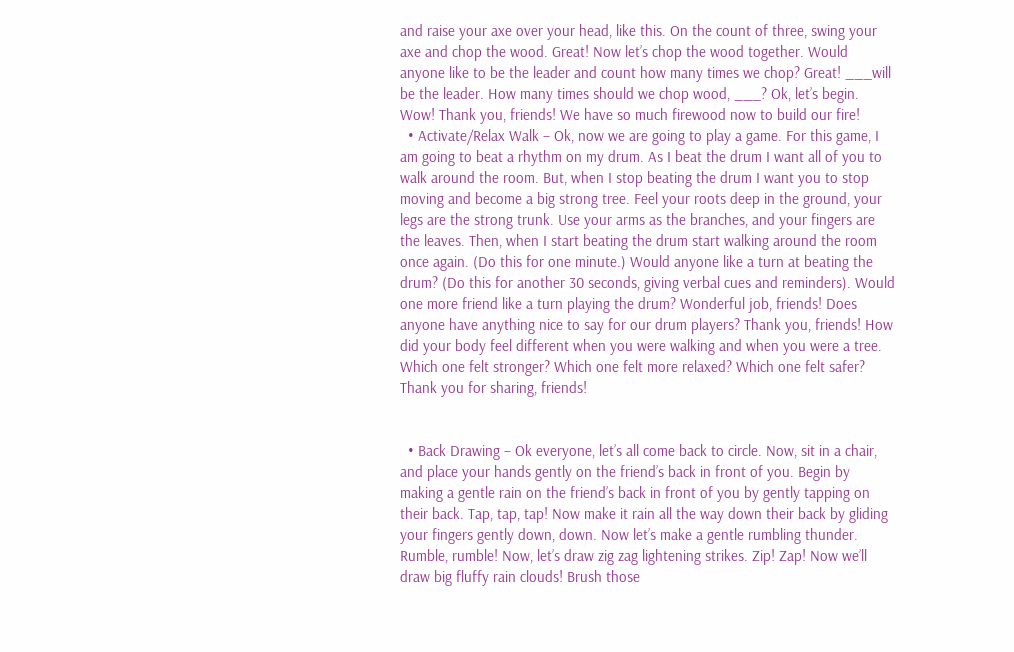and raise your axe over your head, like this. On the count of three, swing your axe and chop the wood. Great! Now let’s chop the wood together. Would anyone like to be the leader and count how many times we chop? Great! ___will be the leader. How many times should we chop wood, ___? Ok, let’s begin. Wow! Thank you, friends! We have so much firewood now to build our fire!
  • Activate/Relax Walk – Ok, now we are going to play a game. For this game, I am going to beat a rhythm on my drum. As I beat the drum I want all of you to walk around the room. But, when I stop beating the drum I want you to stop moving and become a big strong tree. Feel your roots deep in the ground, your legs are the strong trunk. Use your arms as the branches, and your fingers are the leaves. Then, when I start beating the drum start walking around the room once again. (Do this for one minute.) Would anyone like a turn at beating the drum? (Do this for another 30 seconds, giving verbal cues and reminders). Would one more friend like a turn playing the drum? Wonderful job, friends! Does anyone have anything nice to say for our drum players? Thank you, friends! How did your body feel different when you were walking and when you were a tree. Which one felt stronger? Which one felt more relaxed? Which one felt safer? Thank you for sharing, friends!


  • Back Drawing – Ok everyone, let’s all come back to circle. Now, sit in a chair, and place your hands gently on the friend’s back in front of you. Begin by making a gentle rain on the friend’s back in front of you by gently tapping on their back. Tap, tap, tap! Now make it rain all the way down their back by gliding your fingers gently down, down. Now let’s make a gentle rumbling thunder. Rumble, rumble! Now, let’s draw zig zag lightening strikes. Zip! Zap! Now we’ll draw big fluffy rain clouds! Brush those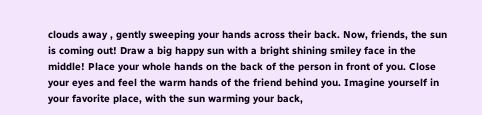clouds away , gently sweeping your hands across their back. Now, friends, the sun is coming out! Draw a big happy sun with a bright shining smiley face in the middle! Place your whole hands on the back of the person in front of you. Close your eyes and feel the warm hands of the friend behind you. Imagine yourself in your favorite place, with the sun warming your back,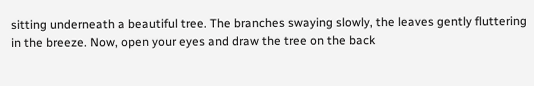sitting underneath a beautiful tree. The branches swaying slowly, the leaves gently fluttering in the breeze. Now, open your eyes and draw the tree on the back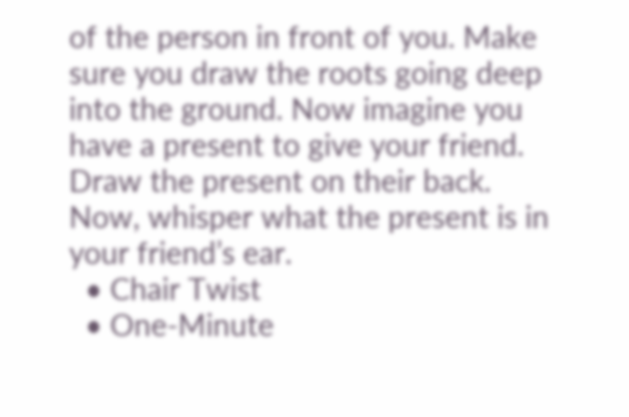of the person in front of you. Make sure you draw the roots going deep into the ground. Now imagine you have a present to give your friend. Draw the present on their back. Now, whisper what the present is in your friend’s ear.
  • Chair Twist
  • One-Minute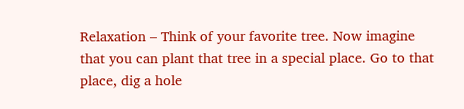Relaxation – Think of your favorite tree. Now imagine that you can plant that tree in a special place. Go to that place, dig a hole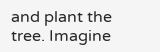and plant the tree. Imagine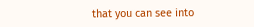that you can see into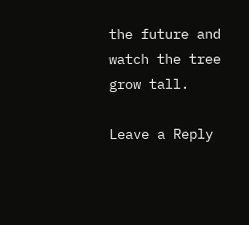the future and watch the tree grow tall.

Leave a Reply